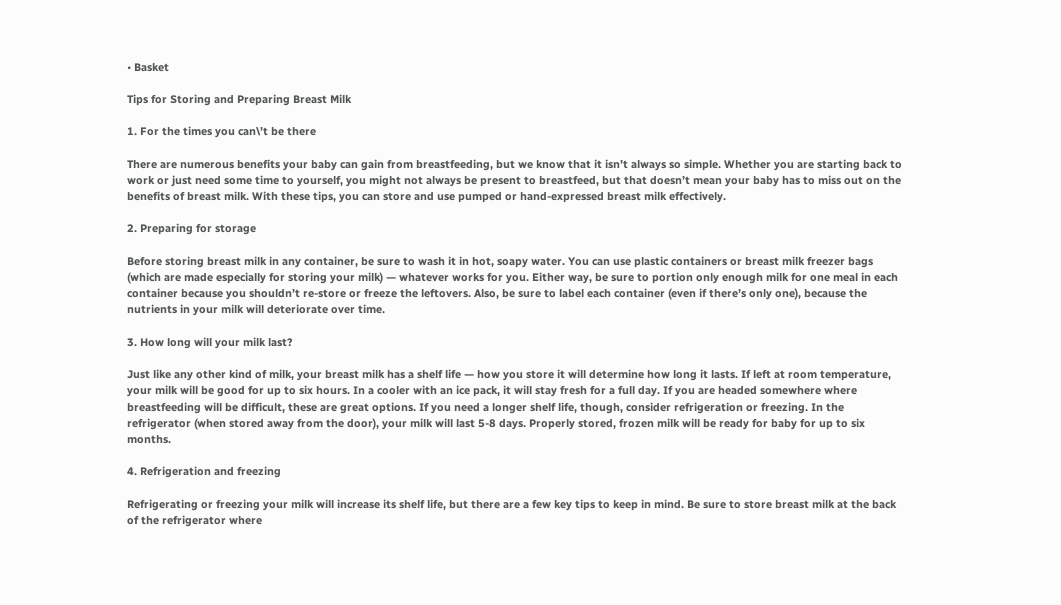• Basket

Tips for Storing and Preparing Breast Milk

1. For the times you can\’t be there

There are numerous benefits your baby can gain from breastfeeding, but we know that it isn’t always so simple. Whether you are starting back to work or just need some time to yourself, you might not always be present to breastfeed, but that doesn’t mean your baby has to miss out on the benefits of breast milk. With these tips, you can store and use pumped or hand-expressed breast milk effectively.

2. Preparing for storage

Before storing breast milk in any container, be sure to wash it in hot, soapy water. You can use plastic containers or breast milk freezer bags (which are made especially for storing your milk) — whatever works for you. Either way, be sure to portion only enough milk for one meal in each container because you shouldn’t re-store or freeze the leftovers. Also, be sure to label each container (even if there’s only one), because the nutrients in your milk will deteriorate over time.

3. How long will your milk last?

Just like any other kind of milk, your breast milk has a shelf life — how you store it will determine how long it lasts. If left at room temperature, your milk will be good for up to six hours. In a cooler with an ice pack, it will stay fresh for a full day. If you are headed somewhere where breastfeeding will be difficult, these are great options. If you need a longer shelf life, though, consider refrigeration or freezing. In the refrigerator (when stored away from the door), your milk will last 5-8 days. Properly stored, frozen milk will be ready for baby for up to six months.

4. Refrigeration and freezing

Refrigerating or freezing your milk will increase its shelf life, but there are a few key tips to keep in mind. Be sure to store breast milk at the back of the refrigerator where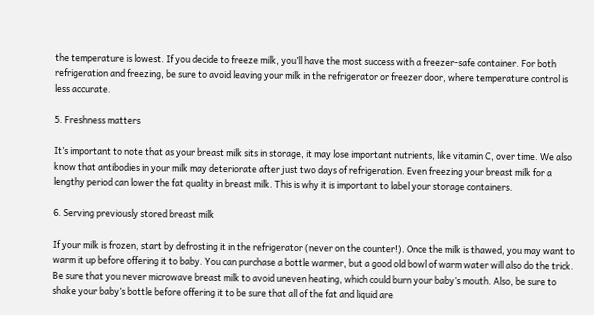the temperature is lowest. If you decide to freeze milk, you’ll have the most success with a freezer-safe container. For both refrigeration and freezing, be sure to avoid leaving your milk in the refrigerator or freezer door, where temperature control is less accurate.

5. Freshness matters

It’s important to note that as your breast milk sits in storage, it may lose important nutrients, like vitamin C, over time. We also know that antibodies in your milk may deteriorate after just two days of refrigeration. Even freezing your breast milk for a lengthy period can lower the fat quality in breast milk. This is why it is important to label your storage containers.

6. Serving previously stored breast milk

If your milk is frozen, start by defrosting it in the refrigerator (never on the counter!). Once the milk is thawed, you may want to warm it up before offering it to baby. You can purchase a bottle warmer, but a good old bowl of warm water will also do the trick. Be sure that you never microwave breast milk to avoid uneven heating, which could burn your baby’s mouth. Also, be sure to shake your baby’s bottle before offering it to be sure that all of the fat and liquid are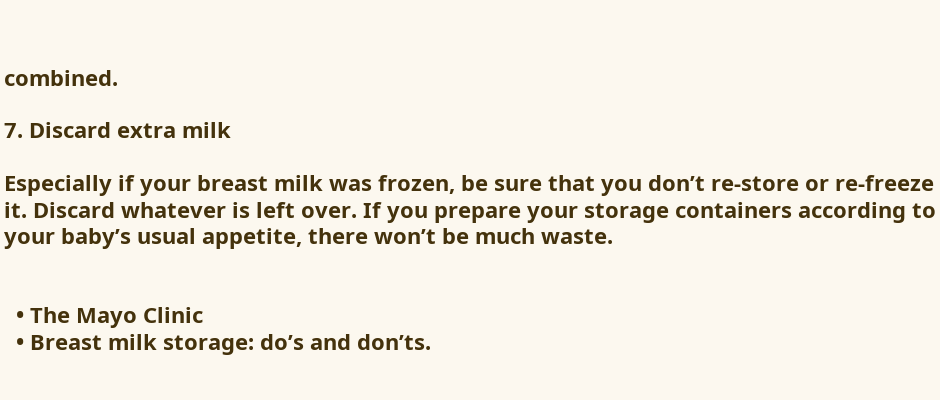combined.

7. Discard extra milk

Especially if your breast milk was frozen, be sure that you don’t re-store or re-freeze it. Discard whatever is left over. If you prepare your storage containers according to your baby’s usual appetite, there won’t be much waste.


  • The Mayo Clinic
  • Breast milk storage: do’s and don’ts.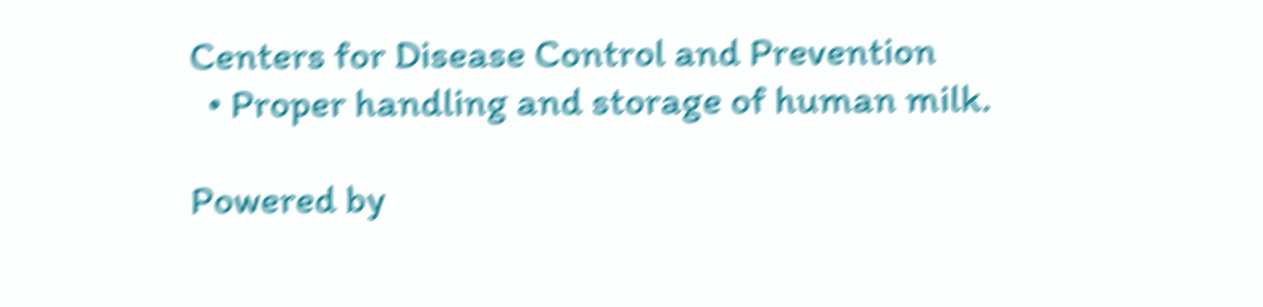Centers for Disease Control and Prevention
  • Proper handling and storage of human milk.

Powered by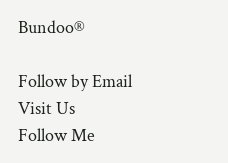Bundoo®

Follow by Email
Visit Us
Follow Me